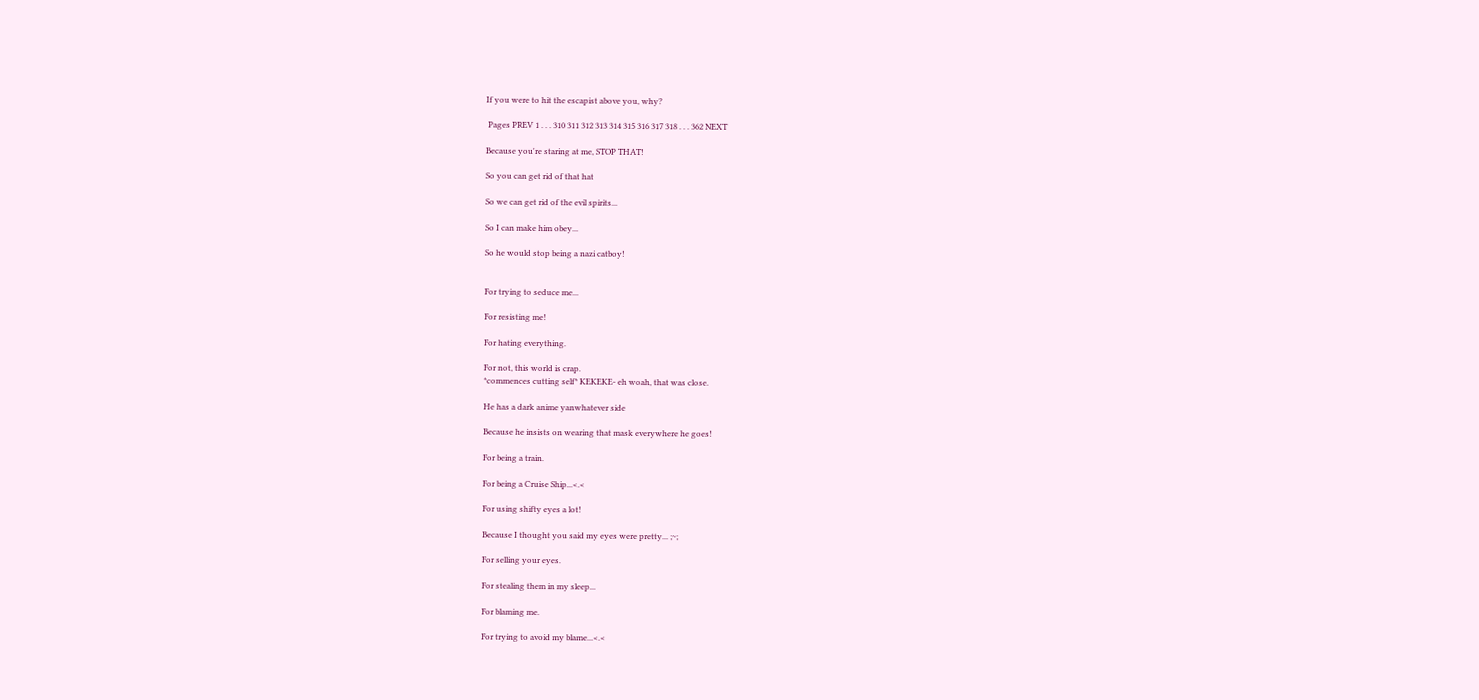If you were to hit the escapist above you, why?

 Pages PREV 1 . . . 310 311 312 313 314 315 316 317 318 . . . 362 NEXT

Because you're staring at me, STOP THAT!

So you can get rid of that hat

So we can get rid of the evil spirits...

So I can make him obey...

So he would stop being a nazi catboy!


For trying to seduce me...

For resisting me!

For hating everything.

For not, this world is crap.
*commences cutting self* KEKEKE- eh woah, that was close.

He has a dark anime yanwhatever side

Because he insists on wearing that mask everywhere he goes!

For being a train.

For being a Cruise Ship...<.<

For using shifty eyes a lot!

Because I thought you said my eyes were pretty... ;~;

For selling your eyes.

For stealing them in my sleep...

For blaming me.

For trying to avoid my blame...<.<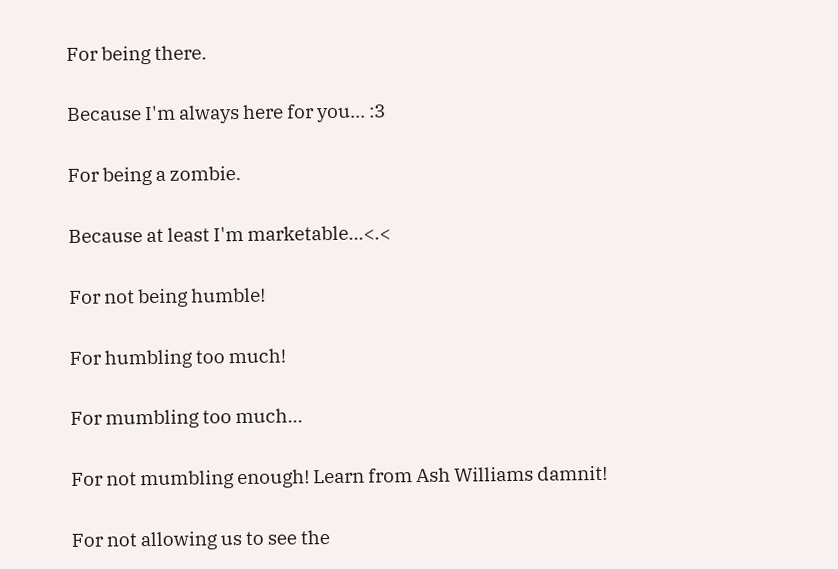For being there.

Because I'm always here for you... :3

For being a zombie.

Because at least I'm marketable...<.<

For not being humble!

For humbling too much!

For mumbling too much...

For not mumbling enough! Learn from Ash Williams damnit!

For not allowing us to see the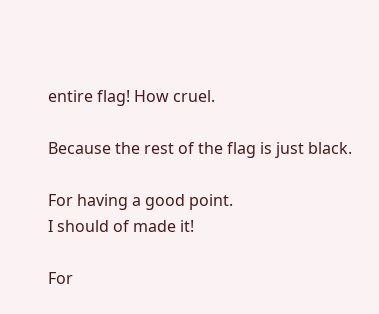entire flag! How cruel.

Because the rest of the flag is just black.

For having a good point.
I should of made it!

For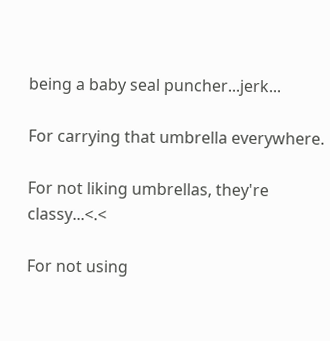being a baby seal puncher...jerk...

For carrying that umbrella everywhere.

For not liking umbrellas, they're classy...<.<

For not using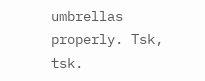umbrellas properly. Tsk, tsk.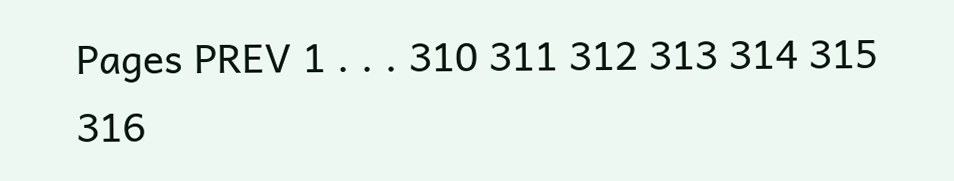Pages PREV 1 . . . 310 311 312 313 314 315 316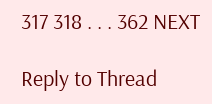317 318 . . . 362 NEXT

Reply to Thread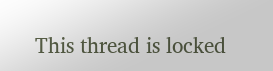This thread is locked